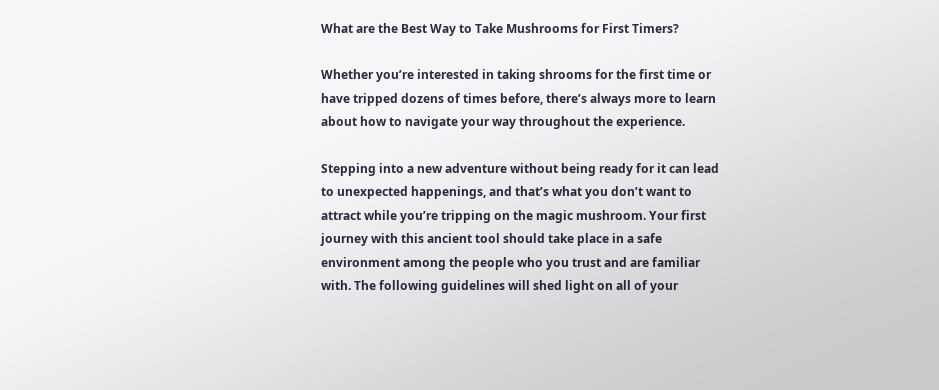What are the Best Way to Take Mushrooms for First Timers?

Whether you’re interested in taking shrooms for the first time or have tripped dozens of times before, there’s always more to learn about how to navigate your way throughout the experience.

Stepping into a new adventure without being ready for it can lead to unexpected happenings, and that’s what you don’t want to attract while you’re tripping on the magic mushroom. Your first journey with this ancient tool should take place in a safe environment among the people who you trust and are familiar with. The following guidelines will shed light on all of your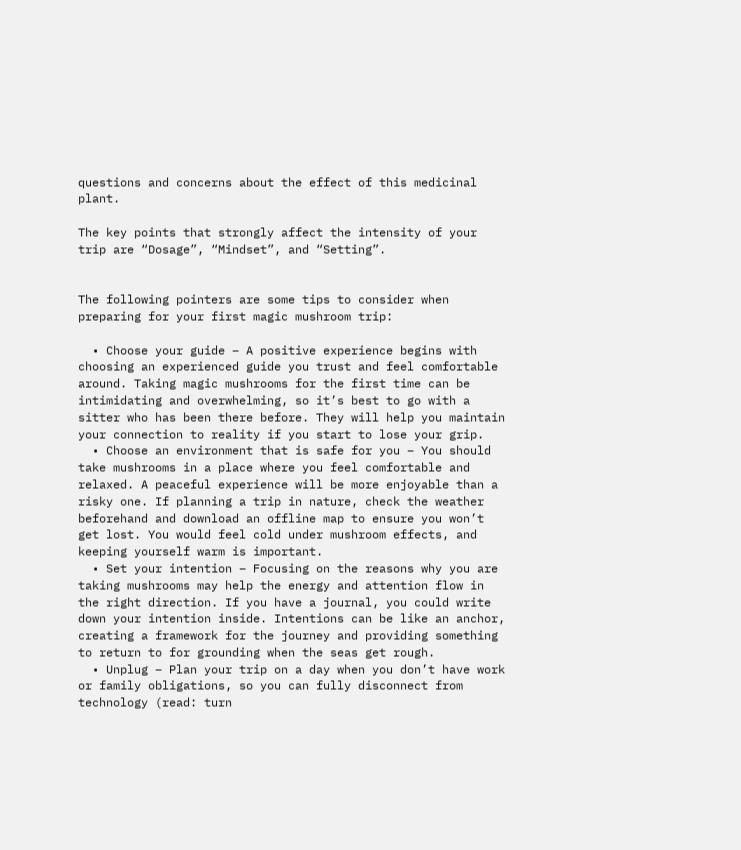questions and concerns about the effect of this medicinal plant.

The key points that strongly affect the intensity of your trip are “Dosage”, “Mindset”, and “Setting”.


The following pointers are some tips to consider when preparing for your first magic mushroom trip:

  • Choose your guide – A positive experience begins with choosing an experienced guide you trust and feel comfortable around. Taking magic mushrooms for the first time can be intimidating and overwhelming, so it’s best to go with a sitter who has been there before. They will help you maintain your connection to reality if you start to lose your grip.
  • Choose an environment that is safe for you – You should take mushrooms in a place where you feel comfortable and relaxed. A peaceful experience will be more enjoyable than a risky one. If planning a trip in nature, check the weather beforehand and download an offline map to ensure you won’t get lost. You would feel cold under mushroom effects, and keeping yourself warm is important.
  • Set your intention – Focusing on the reasons why you are taking mushrooms may help the energy and attention flow in the right direction. If you have a journal, you could write down your intention inside. Intentions can be like an anchor, creating a framework for the journey and providing something to return to for grounding when the seas get rough.
  • Unplug – Plan your trip on a day when you don’t have work or family obligations, so you can fully disconnect from technology (read: turn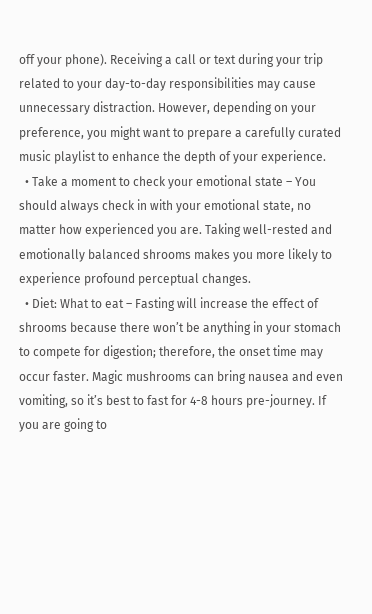off your phone). Receiving a call or text during your trip related to your day-to-day responsibilities may cause unnecessary distraction. However, depending on your preference, you might want to prepare a carefully curated music playlist to enhance the depth of your experience.
  • Take a moment to check your emotional state – You should always check in with your emotional state, no matter how experienced you are. Taking well-rested and emotionally balanced shrooms makes you more likely to experience profound perceptual changes.
  • Diet: What to eat – Fasting will increase the effect of shrooms because there won’t be anything in your stomach to compete for digestion; therefore, the onset time may occur faster. Magic mushrooms can bring nausea and even vomiting, so it’s best to fast for 4-8 hours pre-journey. If you are going to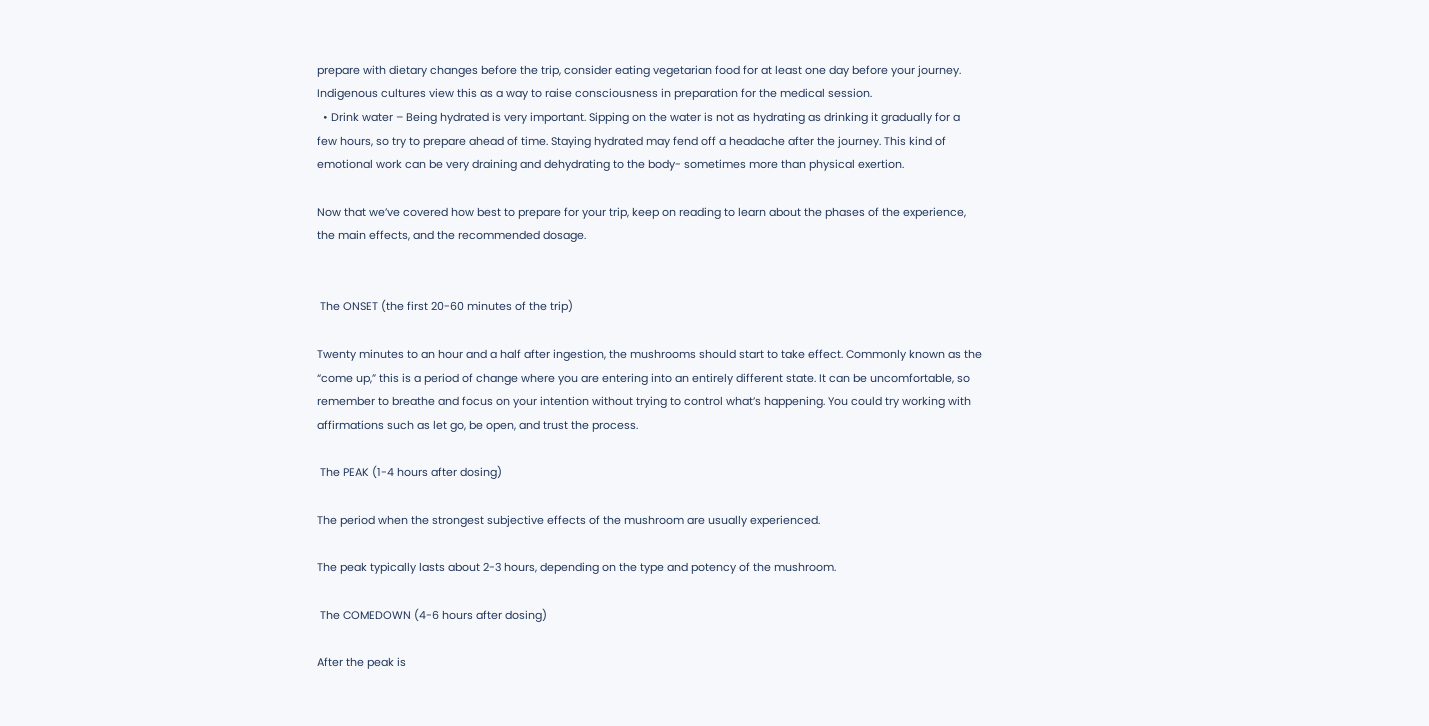prepare with dietary changes before the trip, consider eating vegetarian food for at least one day before your journey. Indigenous cultures view this as a way to raise consciousness in preparation for the medical session.
  • Drink water – Being hydrated is very important. Sipping on the water is not as hydrating as drinking it gradually for a few hours, so try to prepare ahead of time. Staying hydrated may fend off a headache after the journey. This kind of emotional work can be very draining and dehydrating to the body- sometimes more than physical exertion.

Now that we’ve covered how best to prepare for your trip, keep on reading to learn about the phases of the experience, the main effects, and the recommended dosage.


 The ONSET (the first 20-60 minutes of the trip)

Twenty minutes to an hour and a half after ingestion, the mushrooms should start to take effect. Commonly known as the “come up,” this is a period of change where you are entering into an entirely different state. It can be uncomfortable, so remember to breathe and focus on your intention without trying to control what’s happening. You could try working with affirmations such as let go, be open, and trust the process.

 The PEAK (1-4 hours after dosing)

The period when the strongest subjective effects of the mushroom are usually experienced.

The peak typically lasts about 2-3 hours, depending on the type and potency of the mushroom.

 The COMEDOWN (4-6 hours after dosing)

After the peak is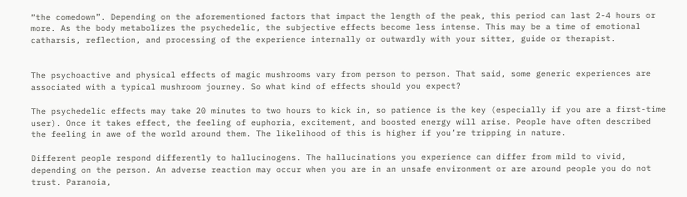“the comedown”. Depending on the aforementioned factors that impact the length of the peak, this period can last 2-4 hours or more. As the body metabolizes the psychedelic, the subjective effects become less intense. This may be a time of emotional catharsis, reflection, and processing of the experience internally or outwardly with your sitter, guide or therapist.


The psychoactive and physical effects of magic mushrooms vary from person to person. That said, some generic experiences are associated with a typical mushroom journey. So what kind of effects should you expect?

The psychedelic effects may take 20 minutes to two hours to kick in, so patience is the key (especially if you are a first-time user). Once it takes effect, the feeling of euphoria, excitement, and boosted energy will arise. People have often described the feeling in awe of the world around them. The likelihood of this is higher if you’re tripping in nature.

Different people respond differently to hallucinogens. The hallucinations you experience can differ from mild to vivid, depending on the person. An adverse reaction may occur when you are in an unsafe environment or are around people you do not trust. Paranoia,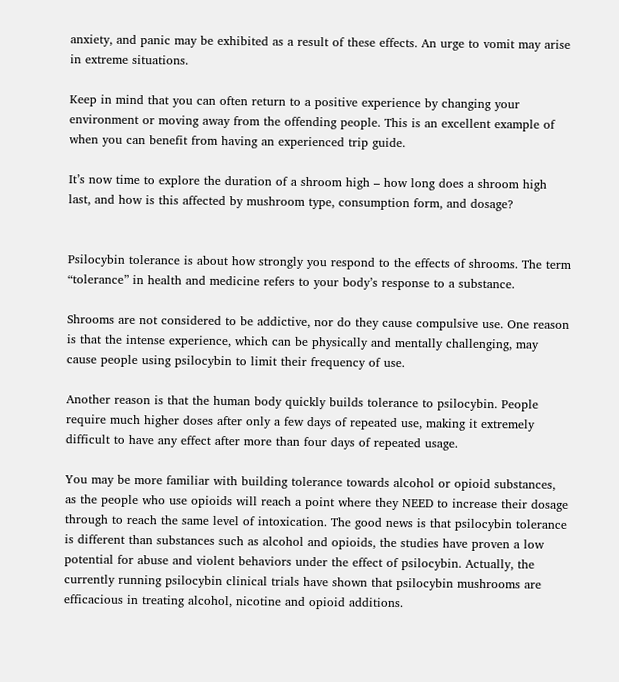anxiety, and panic may be exhibited as a result of these effects. An urge to vomit may arise in extreme situations.

Keep in mind that you can often return to a positive experience by changing your environment or moving away from the offending people. This is an excellent example of when you can benefit from having an experienced trip guide.

It’s now time to explore the duration of a shroom high – how long does a shroom high last, and how is this affected by mushroom type, consumption form, and dosage?


Psilocybin tolerance is about how strongly you respond to the effects of shrooms. The term “tolerance” in health and medicine refers to your body’s response to a substance.

Shrooms are not considered to be addictive, nor do they cause compulsive use. One reason is that the intense experience, which can be physically and mentally challenging, may cause people using psilocybin to limit their frequency of use.

Another reason is that the human body quickly builds tolerance to psilocybin. People require much higher doses after only a few days of repeated use, making it extremely difficult to have any effect after more than four days of repeated usage.

You may be more familiar with building tolerance towards alcohol or opioid substances, as the people who use opioids will reach a point where they NEED to increase their dosage through to reach the same level of intoxication. The good news is that psilocybin tolerance is different than substances such as alcohol and opioids, the studies have proven a low potential for abuse and violent behaviors under the effect of psilocybin. Actually, the currently running psilocybin clinical trials have shown that psilocybin mushrooms are efficacious in treating alcohol, nicotine and opioid additions.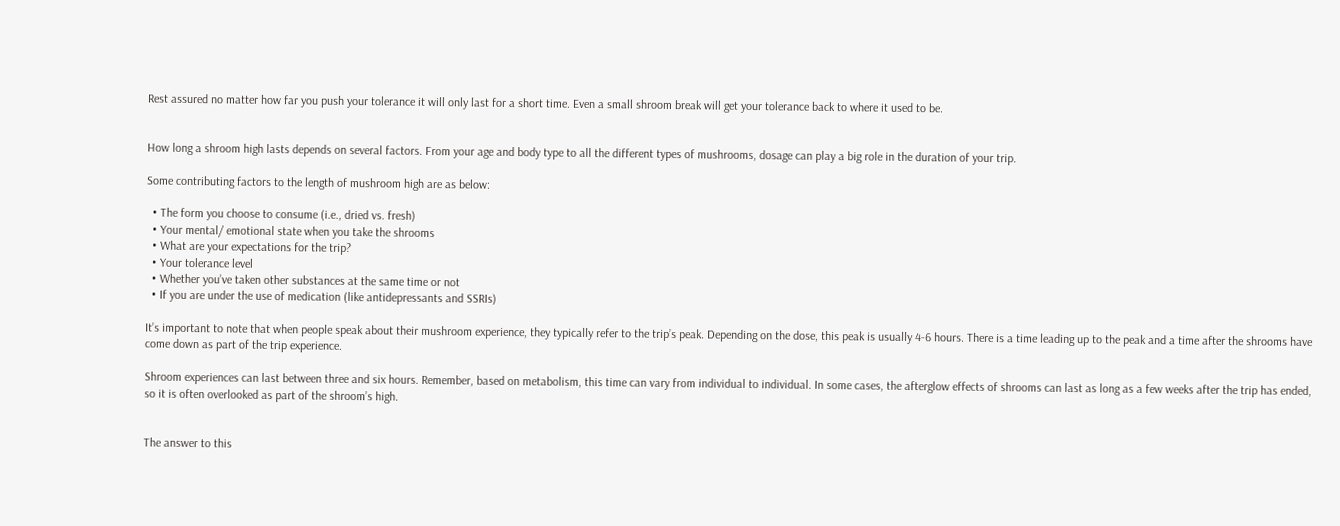Rest assured no matter how far you push your tolerance it will only last for a short time. Even a small shroom break will get your tolerance back to where it used to be.


How long a shroom high lasts depends on several factors. From your age and body type to all the different types of mushrooms, dosage can play a big role in the duration of your trip.

Some contributing factors to the length of mushroom high are as below:

  • The form you choose to consume (i.e., dried vs. fresh)
  • Your mental/ emotional state when you take the shrooms
  • What are your expectations for the trip?
  • Your tolerance level
  • Whether you’ve taken other substances at the same time or not
  • If you are under the use of medication (like antidepressants and SSRIs)

It’s important to note that when people speak about their mushroom experience, they typically refer to the trip’s peak. Depending on the dose, this peak is usually 4-6 hours. There is a time leading up to the peak and a time after the shrooms have come down as part of the trip experience.

Shroom experiences can last between three and six hours. Remember, based on metabolism, this time can vary from individual to individual. In some cases, the afterglow effects of shrooms can last as long as a few weeks after the trip has ended, so it is often overlooked as part of the shroom’s high.


The answer to this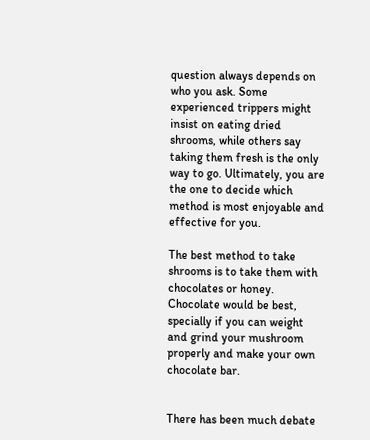question always depends on who you ask. Some experienced trippers might insist on eating dried shrooms, while others say taking them fresh is the only way to go. Ultimately, you are the one to decide which method is most enjoyable and effective for you.

The best method to take shrooms is to take them with chocolates or honey. Chocolate would be best, specially if you can weight and grind your mushroom properly and make your own chocolate bar.


There has been much debate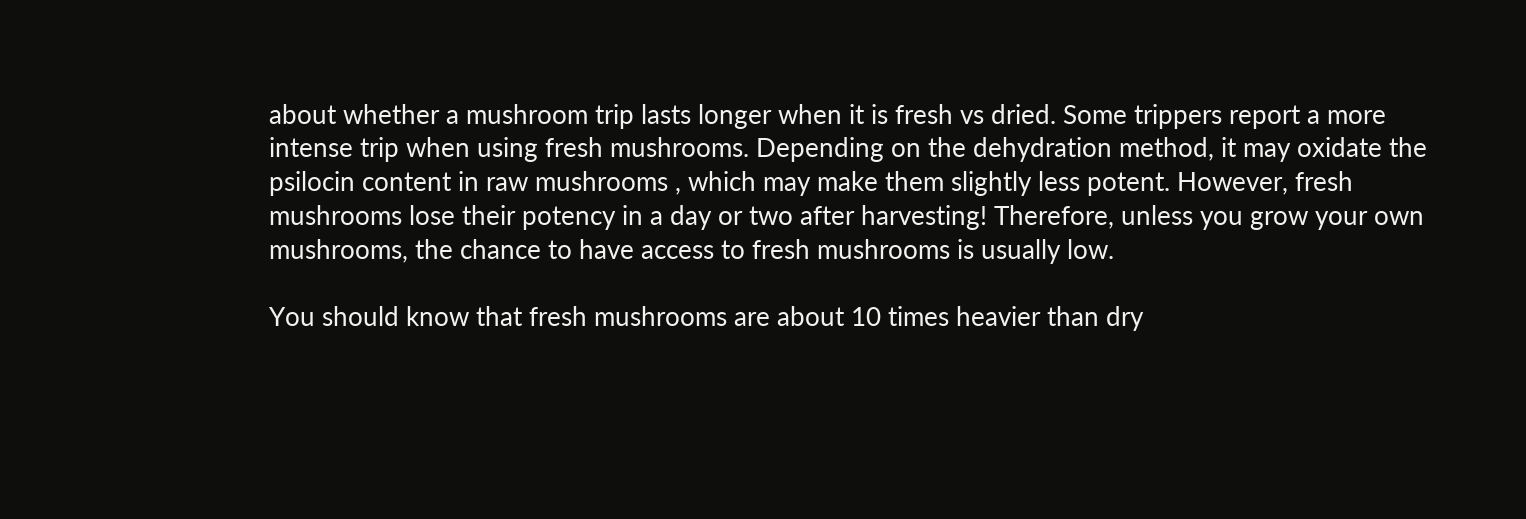about whether a mushroom trip lasts longer when it is fresh vs dried. Some trippers report a more intense trip when using fresh mushrooms. Depending on the dehydration method, it may oxidate the psilocin content in raw mushrooms , which may make them slightly less potent. However, fresh mushrooms lose their potency in a day or two after harvesting! Therefore, unless you grow your own mushrooms, the chance to have access to fresh mushrooms is usually low.

You should know that fresh mushrooms are about 10 times heavier than dry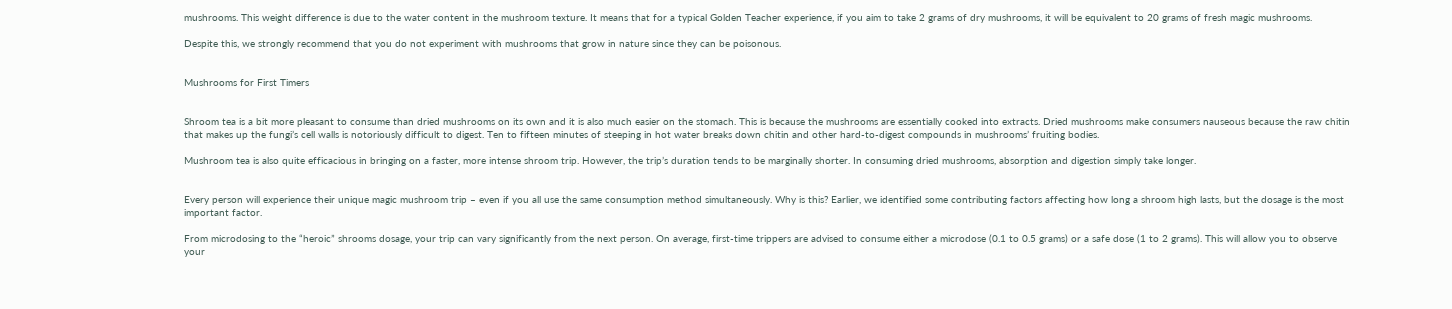mushrooms. This weight difference is due to the water content in the mushroom texture. It means that for a typical Golden Teacher experience, if you aim to take 2 grams of dry mushrooms, it will be equivalent to 20 grams of fresh magic mushrooms.

Despite this, we strongly recommend that you do not experiment with mushrooms that grow in nature since they can be poisonous.


Mushrooms for First Timers


Shroom tea is a bit more pleasant to consume than dried mushrooms on its own and it is also much easier on the stomach. This is because the mushrooms are essentially cooked into extracts. Dried mushrooms make consumers nauseous because the raw chitin that makes up the fungi’s cell walls is notoriously difficult to digest. Ten to fifteen minutes of steeping in hot water breaks down chitin and other hard-to-digest compounds in mushrooms’ fruiting bodies.

Mushroom tea is also quite efficacious in bringing on a faster, more intense shroom trip. However, the trip’s duration tends to be marginally shorter. In consuming dried mushrooms, absorption and digestion simply take longer.


Every person will experience their unique magic mushroom trip – even if you all use the same consumption method simultaneously. Why is this? Earlier, we identified some contributing factors affecting how long a shroom high lasts, but the dosage is the most important factor.

From microdosing to the “heroic” shrooms dosage, your trip can vary significantly from the next person. On average, first-time trippers are advised to consume either a microdose (0.1 to 0.5 grams) or a safe dose (1 to 2 grams). This will allow you to observe your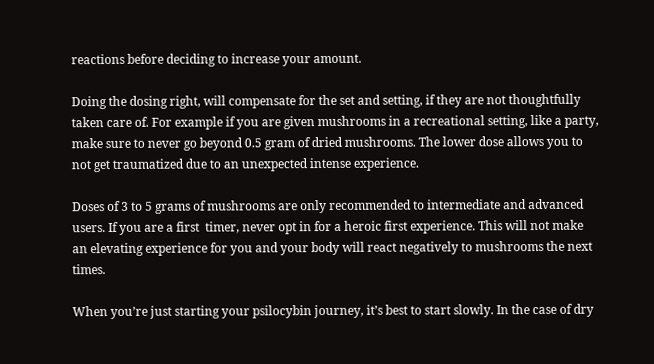reactions before deciding to increase your amount.

Doing the dosing right, will compensate for the set and setting, if they are not thoughtfully taken care of. For example if you are given mushrooms in a recreational setting, like a party, make sure to never go beyond 0.5 gram of dried mushrooms. The lower dose allows you to not get traumatized due to an unexpected intense experience.

Doses of 3 to 5 grams of mushrooms are only recommended to intermediate and advanced users. If you are a first  timer, never opt in for a heroic first experience. This will not make an elevating experience for you and your body will react negatively to mushrooms the next times.

When you’re just starting your psilocybin journey, it’s best to start slowly. In the case of dry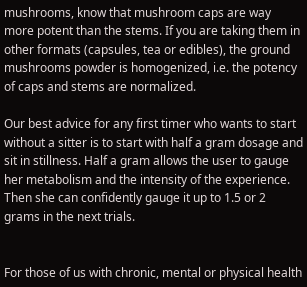mushrooms, know that mushroom caps are way more potent than the stems. If you are taking them in other formats (capsules, tea or edibles), the ground mushrooms powder is homogenized, i.e. the potency of caps and stems are normalized.

Our best advice for any first timer who wants to start without a sitter is to start with half a gram dosage and sit in stillness. Half a gram allows the user to gauge her metabolism and the intensity of the experience. Then she can confidently gauge it up to 1.5 or 2 grams in the next trials.


For those of us with chronic, mental or physical health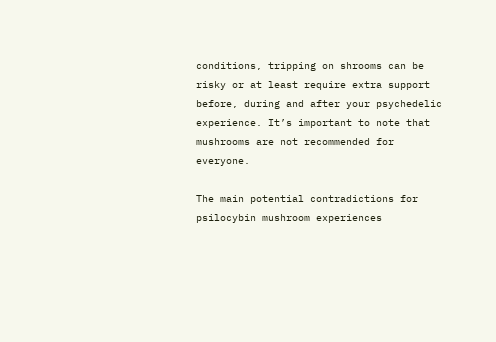conditions, tripping on shrooms can be risky or at least require extra support before, during and after your psychedelic experience. It’s important to note that mushrooms are not recommended for everyone.

The main potential contradictions for psilocybin mushroom experiences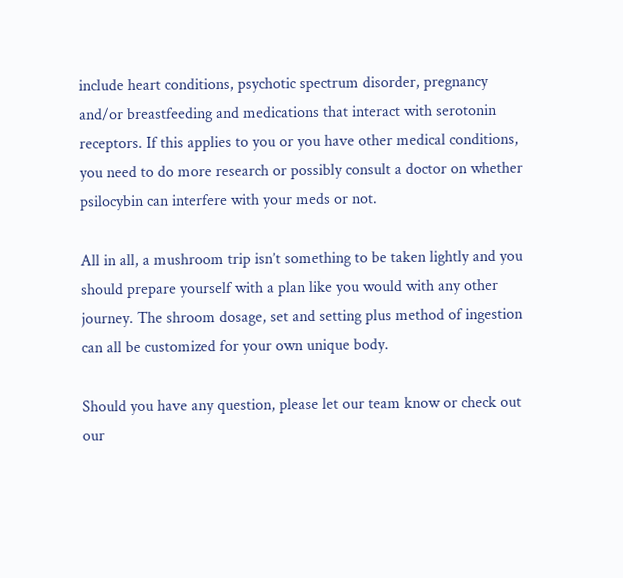include heart conditions, psychotic spectrum disorder, pregnancy and/or breastfeeding and medications that interact with serotonin receptors. If this applies to you or you have other medical conditions, you need to do more research or possibly consult a doctor on whether psilocybin can interfere with your meds or not.

All in all, a mushroom trip isn’t something to be taken lightly and you should prepare yourself with a plan like you would with any other journey. The shroom dosage, set and setting plus method of ingestion can all be customized for your own unique body.

Should you have any question, please let our team know or check out our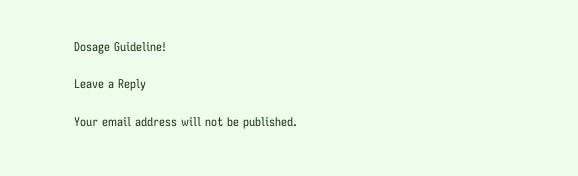Dosage Guideline!

Leave a Reply

Your email address will not be published.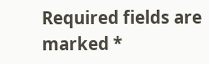Required fields are marked *